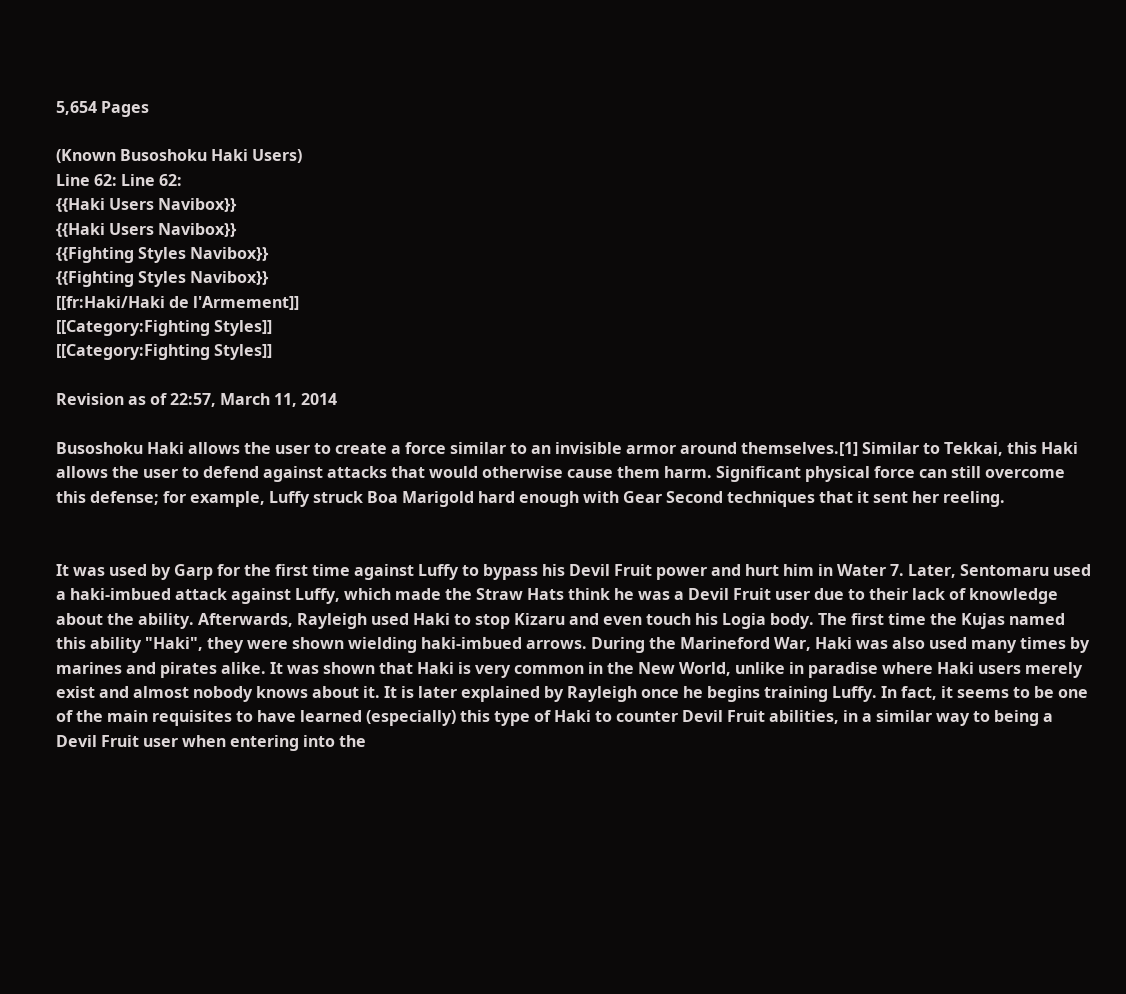5,654 Pages

(Known Busoshoku Haki Users)
Line 62: Line 62:
{{Haki Users Navibox}}
{{Haki Users Navibox}}
{{Fighting Styles Navibox}}
{{Fighting Styles Navibox}}
[[fr:Haki/Haki de l'Armement]]
[[Category:Fighting Styles]]
[[Category:Fighting Styles]]

Revision as of 22:57, March 11, 2014

Busoshoku Haki allows the user to create a force similar to an invisible armor around themselves.[1] Similar to Tekkai, this Haki allows the user to defend against attacks that would otherwise cause them harm. Significant physical force can still overcome this defense; for example, Luffy struck Boa Marigold hard enough with Gear Second techniques that it sent her reeling.


It was used by Garp for the first time against Luffy to bypass his Devil Fruit power and hurt him in Water 7. Later, Sentomaru used a haki-imbued attack against Luffy, which made the Straw Hats think he was a Devil Fruit user due to their lack of knowledge about the ability. Afterwards, Rayleigh used Haki to stop Kizaru and even touch his Logia body. The first time the Kujas named this ability "Haki", they were shown wielding haki-imbued arrows. During the Marineford War, Haki was also used many times by marines and pirates alike. It was shown that Haki is very common in the New World, unlike in paradise where Haki users merely exist and almost nobody knows about it. It is later explained by Rayleigh once he begins training Luffy. In fact, it seems to be one of the main requisites to have learned (especially) this type of Haki to counter Devil Fruit abilities, in a similar way to being a Devil Fruit user when entering into the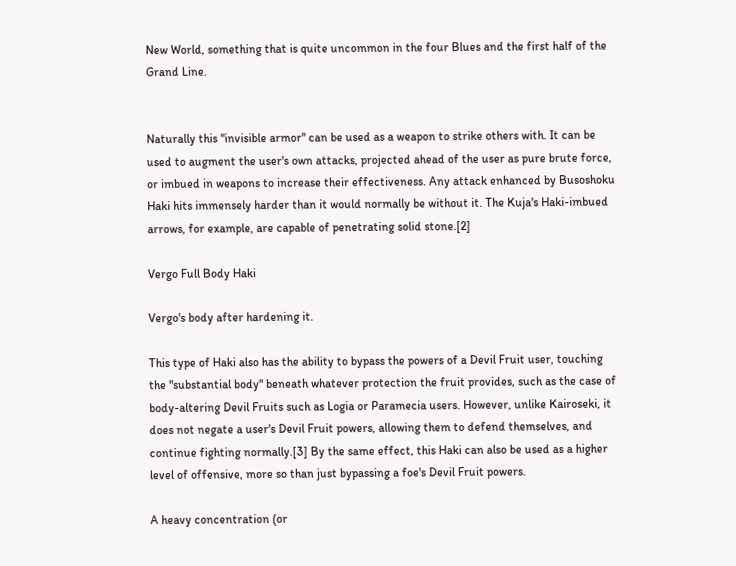New World, something that is quite uncommon in the four Blues and the first half of the Grand Line.


Naturally this "invisible armor" can be used as a weapon to strike others with. It can be used to augment the user's own attacks, projected ahead of the user as pure brute force, or imbued in weapons to increase their effectiveness. Any attack enhanced by Busoshoku Haki hits immensely harder than it would normally be without it. The Kuja's Haki-imbued arrows, for example, are capable of penetrating solid stone.[2]

Vergo Full Body Haki

Vergo's body after hardening it.

This type of Haki also has the ability to bypass the powers of a Devil Fruit user, touching the "substantial body" beneath whatever protection the fruit provides, such as the case of body-altering Devil Fruits such as Logia or Paramecia users. However, unlike Kairoseki, it does not negate a user's Devil Fruit powers, allowing them to defend themselves, and continue fighting normally.[3] By the same effect, this Haki can also be used as a higher level of offensive, more so than just bypassing a foe's Devil Fruit powers.

A heavy concentration (or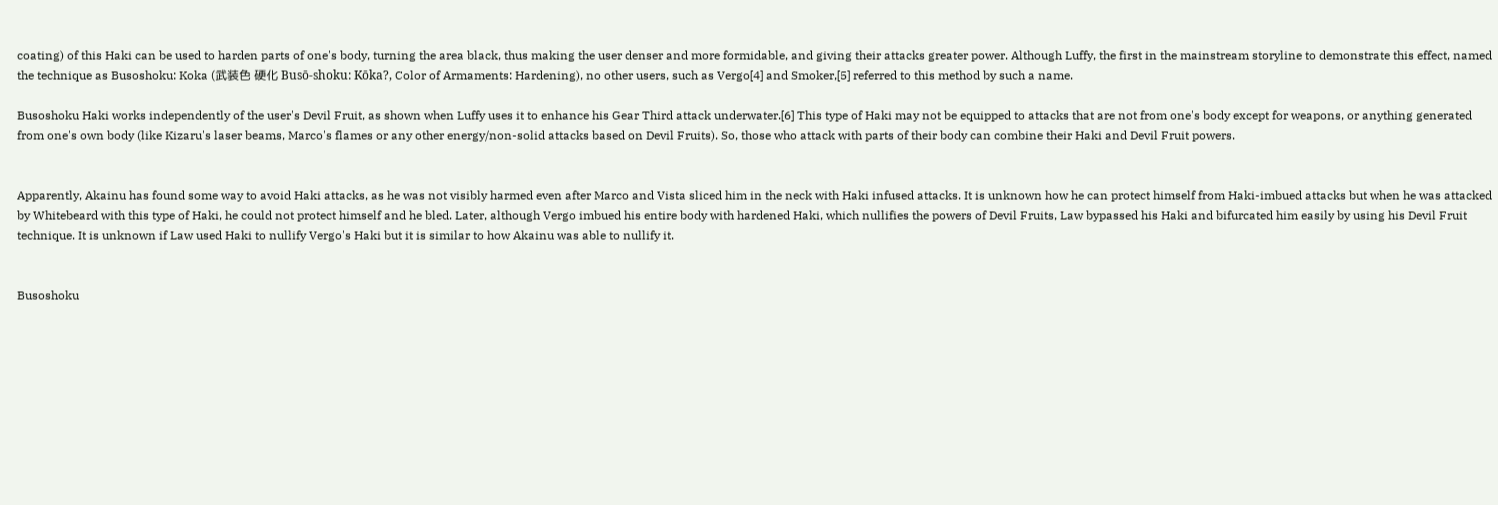coating) of this Haki can be used to harden parts of one's body, turning the area black, thus making the user denser and more formidable, and giving their attacks greater power. Although Luffy, the first in the mainstream storyline to demonstrate this effect, named the technique as Busoshoku: Koka (武装色 硬化 Busō-shoku: Kōka?, Color of Armaments: Hardening), no other users, such as Vergo[4] and Smoker,[5] referred to this method by such a name.

Busoshoku Haki works independently of the user's Devil Fruit, as shown when Luffy uses it to enhance his Gear Third attack underwater.[6] This type of Haki may not be equipped to attacks that are not from one's body except for weapons, or anything generated from one's own body (like Kizaru's laser beams, Marco's flames or any other energy/non-solid attacks based on Devil Fruits). So, those who attack with parts of their body can combine their Haki and Devil Fruit powers.


Apparently, Akainu has found some way to avoid Haki attacks, as he was not visibly harmed even after Marco and Vista sliced him in the neck with Haki infused attacks. It is unknown how he can protect himself from Haki-imbued attacks but when he was attacked by Whitebeard with this type of Haki, he could not protect himself and he bled. Later, although Vergo imbued his entire body with hardened Haki, which nullifies the powers of Devil Fruits, Law bypassed his Haki and bifurcated him easily by using his Devil Fruit technique. It is unknown if Law used Haki to nullify Vergo's Haki but it is similar to how Akainu was able to nullify it.


Busoshoku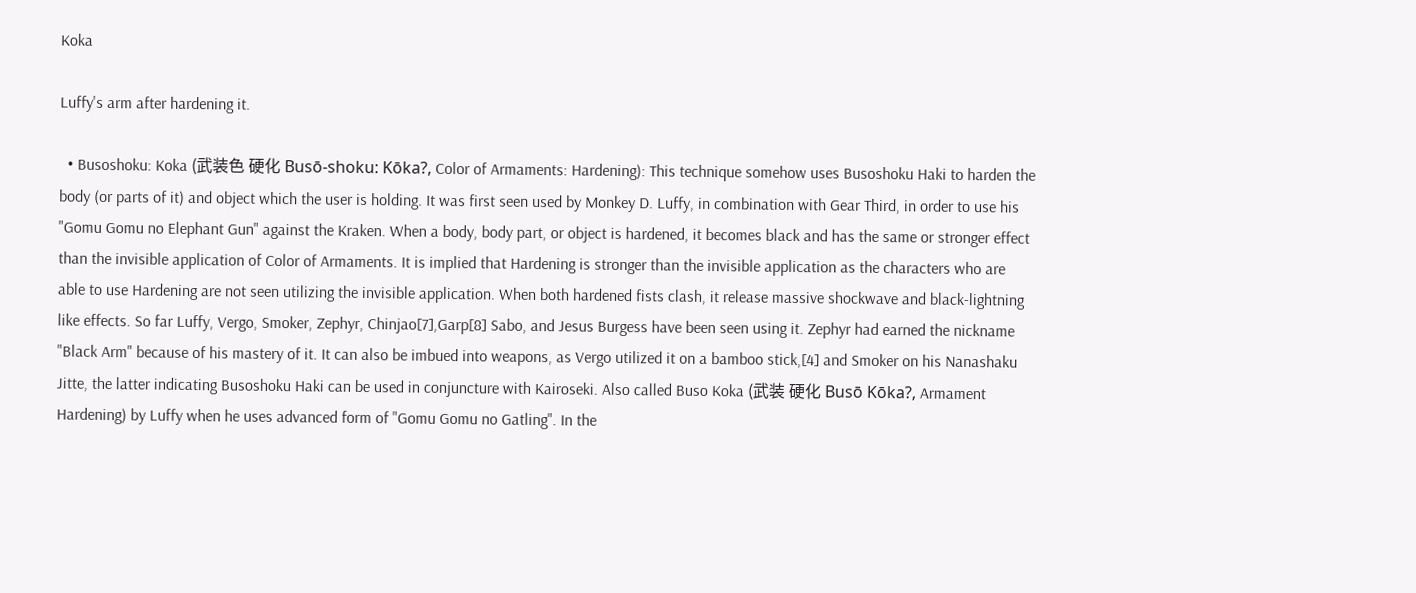Koka

Luffy's arm after hardening it.

  • Busoshoku: Koka (武装色 硬化 Busō-shoku: Kōka?, Color of Armaments: Hardening): This technique somehow uses Busoshoku Haki to harden the body (or parts of it) and object which the user is holding. It was first seen used by Monkey D. Luffy, in combination with Gear Third, in order to use his "Gomu Gomu no Elephant Gun" against the Kraken. When a body, body part, or object is hardened, it becomes black and has the same or stronger effect than the invisible application of Color of Armaments. It is implied that Hardening is stronger than the invisible application as the characters who are able to use Hardening are not seen utilizing the invisible application. When both hardened fists clash, it release massive shockwave and black-lightning like effects. So far Luffy, Vergo, Smoker, Zephyr, Chinjao[7],Garp[8] Sabo, and Jesus Burgess have been seen using it. Zephyr had earned the nickname "Black Arm" because of his mastery of it. It can also be imbued into weapons, as Vergo utilized it on a bamboo stick,[4] and Smoker on his Nanashaku Jitte, the latter indicating Busoshoku Haki can be used in conjuncture with Kairoseki. Also called Buso Koka (武装 硬化 Busō Kōka?, Armament Hardening) by Luffy when he uses advanced form of "Gomu Gomu no Gatling". In the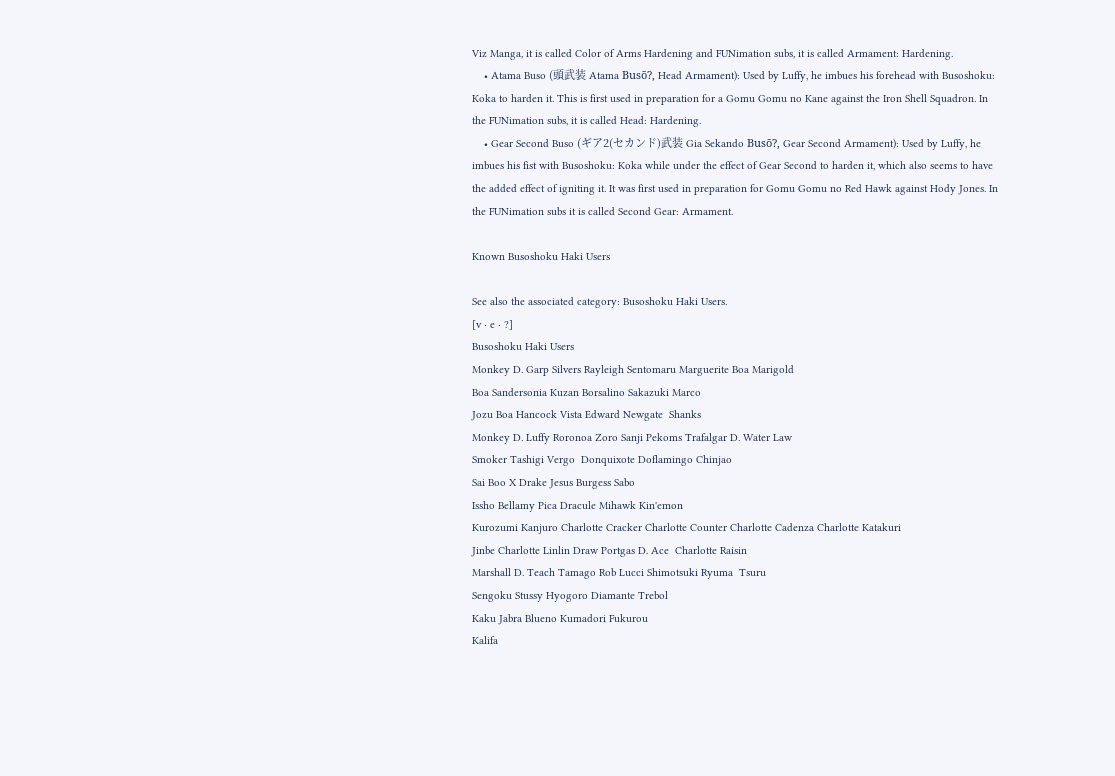Viz Manga, it is called Color of Arms Hardening and FUNimation subs, it is called Armament: Hardening.
    • Atama Buso (頭武装 Atama Busō?, Head Armament): Used by Luffy, he imbues his forehead with Busoshoku: Koka to harden it. This is first used in preparation for a Gomu Gomu no Kane against the Iron Shell Squadron. In the FUNimation subs, it is called Head: Hardening.
    • Gear Second Buso (ギア2(セカンド)武装 Gia Sekando Busō?, Gear Second Armament): Used by Luffy, he imbues his fist with Busoshoku: Koka while under the effect of Gear Second to harden it, which also seems to have the added effect of igniting it. It was first used in preparation for Gomu Gomu no Red Hawk against Hody Jones. In the FUNimation subs it is called Second Gear: Armament.

Known Busoshoku Haki Users

See also the associated category: Busoshoku Haki Users.
[v · e · ?]
Busoshoku Haki Users
Monkey D. Garp Silvers Rayleigh Sentomaru Marguerite Boa Marigold
Boa Sandersonia Kuzan Borsalino Sakazuki Marco
Jozu Boa Hancock Vista Edward Newgate  Shanks
Monkey D. Luffy Roronoa Zoro Sanji Pekoms Trafalgar D. Water Law
Smoker Tashigi Vergo  Donquixote Doflamingo Chinjao
Sai Boo X Drake Jesus Burgess Sabo
Issho Bellamy Pica Dracule Mihawk Kin'emon
Kurozumi Kanjuro Charlotte Cracker Charlotte Counter Charlotte Cadenza Charlotte Katakuri
Jinbe Charlotte Linlin Draw Portgas D. Ace  Charlotte Raisin
Marshall D. Teach Tamago Rob Lucci Shimotsuki Ryuma  Tsuru
Sengoku Stussy Hyogoro Diamante Trebol
Kaku Jabra Blueno Kumadori Fukurou
Kalifa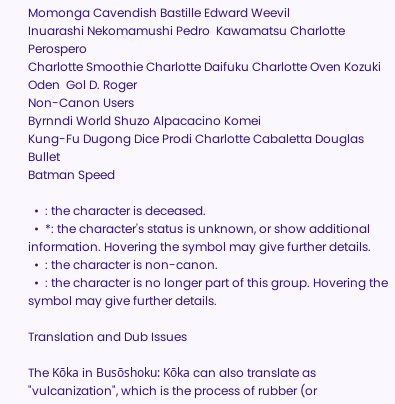Momonga Cavendish Bastille Edward Weevil
Inuarashi Nekomamushi Pedro  Kawamatsu Charlotte Perospero
Charlotte Smoothie Charlotte Daifuku Charlotte Oven Kozuki Oden  Gol D. Roger
Non-Canon Users
Byrnndi World Shuzo Alpacacino Komei
Kung-Fu Dugong Dice Prodi Charlotte Cabaletta Douglas Bullet
Batman Speed

  •  : the character is deceased.
  •  *: the character's status is unknown, or show additional information. Hovering the symbol may give further details.
  •  : the character is non-canon.
  •  : the character is no longer part of this group. Hovering the symbol may give further details.

Translation and Dub Issues

The Kōka in Busōshoku: Kōka can also translate as "vulcanization", which is the process of rubber (or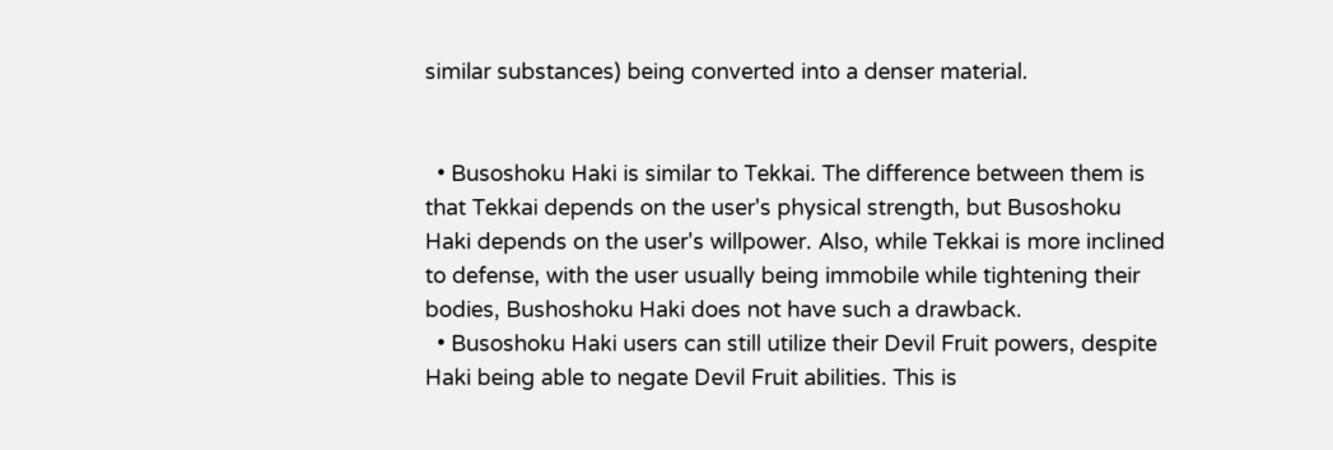similar substances) being converted into a denser material.


  • Busoshoku Haki is similar to Tekkai. The difference between them is that Tekkai depends on the user's physical strength, but Busoshoku Haki depends on the user's willpower. Also, while Tekkai is more inclined to defense, with the user usually being immobile while tightening their bodies, Bushoshoku Haki does not have such a drawback.
  • Busoshoku Haki users can still utilize their Devil Fruit powers, despite Haki being able to negate Devil Fruit abilities. This is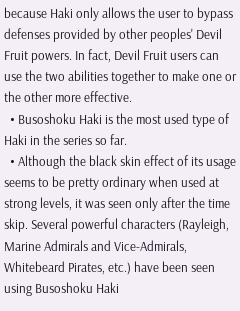because Haki only allows the user to bypass defenses provided by other peoples' Devil Fruit powers. In fact, Devil Fruit users can use the two abilities together to make one or the other more effective.
  • Busoshoku Haki is the most used type of Haki in the series so far.
  • Although the black skin effect of its usage seems to be pretty ordinary when used at strong levels, it was seen only after the time skip. Several powerful characters (Rayleigh, Marine Admirals and Vice-Admirals, Whitebeard Pirates, etc.) have been seen using Busoshoku Haki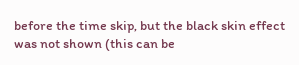before the time skip, but the black skin effect was not shown (this can be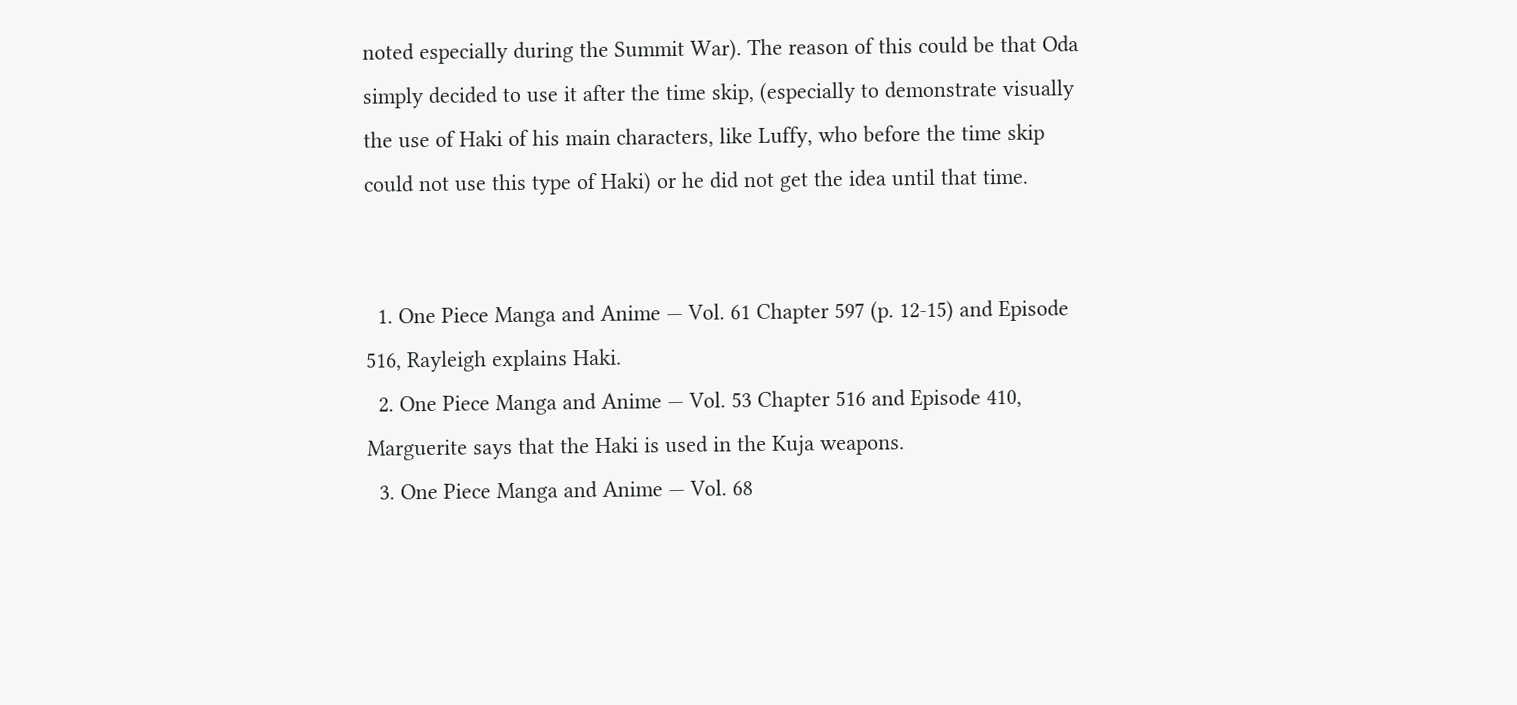noted especially during the Summit War). The reason of this could be that Oda simply decided to use it after the time skip, (especially to demonstrate visually the use of Haki of his main characters, like Luffy, who before the time skip could not use this type of Haki) or he did not get the idea until that time.


  1. One Piece Manga and Anime — Vol. 61 Chapter 597 (p. 12-15) and Episode 516, Rayleigh explains Haki.
  2. One Piece Manga and Anime — Vol. 53 Chapter 516 and Episode 410, Marguerite says that the Haki is used in the Kuja weapons.
  3. One Piece Manga and Anime — Vol. 68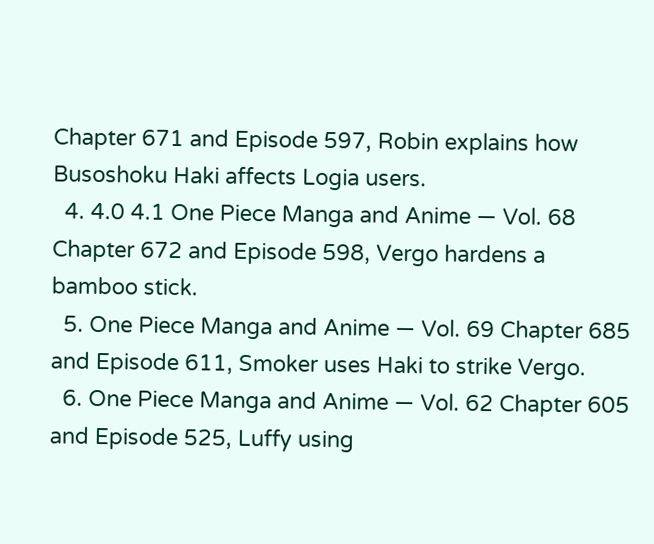Chapter 671 and Episode 597, Robin explains how Busoshoku Haki affects Logia users.
  4. 4.0 4.1 One Piece Manga and Anime — Vol. 68 Chapter 672 and Episode 598, Vergo hardens a bamboo stick.
  5. One Piece Manga and Anime — Vol. 69 Chapter 685 and Episode 611, Smoker uses Haki to strike Vergo.
  6. One Piece Manga and Anime — Vol. 62 Chapter 605 and Episode 525, Luffy using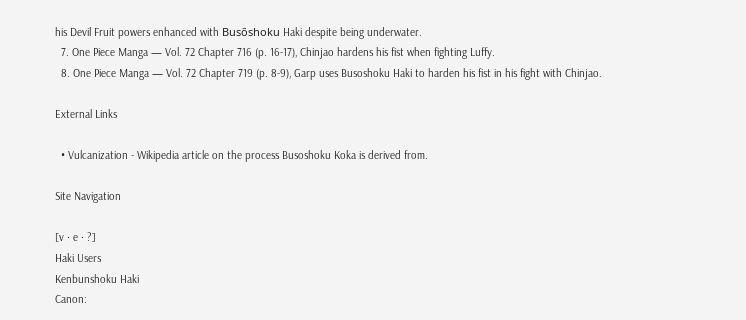his Devil Fruit powers enhanced with Busōshoku Haki despite being underwater.
  7. One Piece Manga — Vol. 72 Chapter 716 (p. 16-17), Chinjao hardens his fist when fighting Luffy.
  8. One Piece Manga — Vol. 72 Chapter 719 (p. 8-9), Garp uses Busoshoku Haki to harden his fist in his fight with Chinjao.

External Links

  • Vulcanization - Wikipedia article on the process Busoshoku Koka is derived from.

Site Navigation

[v · e · ?]
Haki Users
Kenbunshoku Haki
Canon: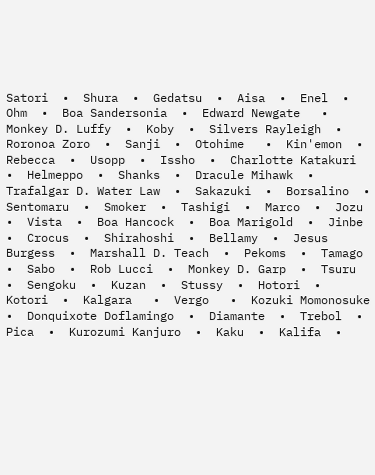Satori  •  Shura  •  Gedatsu  •  Aisa  •  Enel  •  Ohm  •  Boa Sandersonia  •  Edward Newgate   •  Monkey D. Luffy  •  Koby  •  Silvers Rayleigh  •  Roronoa Zoro  •  Sanji  •  Otohime   •  Kin'emon  •  Rebecca  •  Usopp  •  Issho  •  Charlotte Katakuri  •  Helmeppo  •  Shanks  •  Dracule Mihawk  •  Trafalgar D. Water Law  •  Sakazuki  •  Borsalino  •  Sentomaru  •  Smoker  •  Tashigi  •  Marco  •  Jozu  •  Vista  •  Boa Hancock  •  Boa Marigold  •  Jinbe  •  Crocus  •  Shirahoshi  •  Bellamy  •  Jesus Burgess  •  Marshall D. Teach  •  Pekoms  •  Tamago  •  Sabo  •  Rob Lucci  •  Monkey D. Garp  •  Tsuru  •  Sengoku  •  Kuzan  •  Stussy  •  Hotori  •  Kotori  •  Kalgara   •  Vergo   •  Kozuki Momonosuke  •  Donquixote Doflamingo  •  Diamante  •  Trebol  •  Pica  •  Kurozumi Kanjuro  •  Kaku  •  Kalifa  •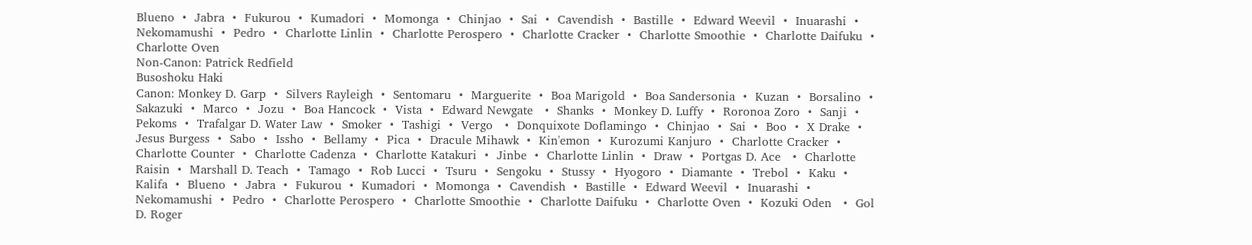Blueno  •  Jabra  •  Fukurou  •  Kumadori  •  Momonga  •  Chinjao  •  Sai  •  Cavendish  •  Bastille  •  Edward Weevil  •  Inuarashi  •  Nekomamushi  •  Pedro  •  Charlotte Linlin  •  Charlotte Perospero  •  Charlotte Cracker  •  Charlotte Smoothie  •  Charlotte Daifuku  •  Charlotte Oven
Non-Canon: Patrick Redfield
Busoshoku Haki
Canon: Monkey D. Garp  •  Silvers Rayleigh  •  Sentomaru  •  Marguerite  •  Boa Marigold  •  Boa Sandersonia  •  Kuzan  •  Borsalino  •  Sakazuki  •  Marco  •  Jozu  •  Boa Hancock  •  Vista  •  Edward Newgate   •  Shanks  •  Monkey D. Luffy  •  Roronoa Zoro  •  Sanji  •  Pekoms  •  Trafalgar D. Water Law  •  Smoker  •  Tashigi  •  Vergo   •  Donquixote Doflamingo  •  Chinjao  •  Sai  •  Boo  •  X Drake  •  Jesus Burgess  •  Sabo  •  Issho  •  Bellamy  •  Pica  •  Dracule Mihawk  •  Kin'emon  •  Kurozumi Kanjuro  •  Charlotte Cracker  •  Charlotte Counter  •  Charlotte Cadenza  •  Charlotte Katakuri  •  Jinbe  •  Charlotte Linlin  •  Draw  •  Portgas D. Ace   •  Charlotte Raisin  •  Marshall D. Teach  •  Tamago  •  Rob Lucci  •  Tsuru  •  Sengoku  •  Stussy  •  Hyogoro  •  Diamante  •  Trebol  •  Kaku  •  Kalifa  •  Blueno  •  Jabra  •  Fukurou  •  Kumadori  •  Momonga  •  Cavendish  •  Bastille  •  Edward Weevil  •  Inuarashi  •  Nekomamushi  •  Pedro  •  Charlotte Perospero  •  Charlotte Smoothie  •  Charlotte Daifuku  •  Charlotte Oven  •  Kozuki Oden   •  Gol D. Roger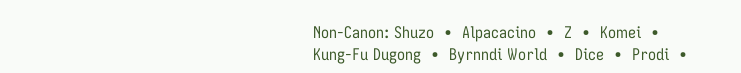Non-Canon: Shuzo  •  Alpacacino  •  Z  •  Komei  •  Kung-Fu Dugong  •  Byrnndi World  •  Dice  •  Prodi  •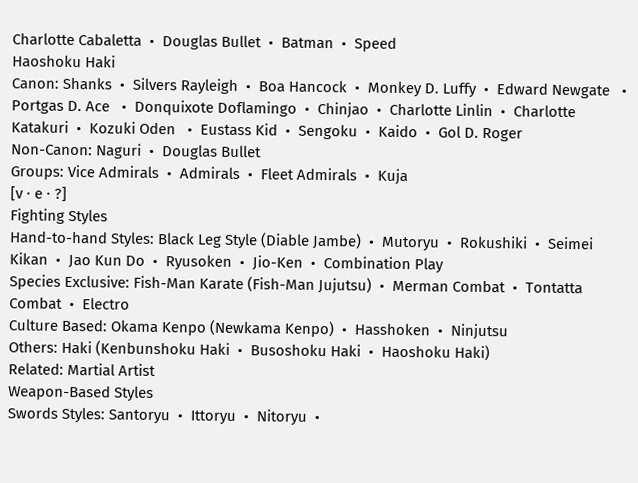Charlotte Cabaletta  •  Douglas Bullet  •  Batman  •  Speed
Haoshoku Haki
Canon: Shanks  •  Silvers Rayleigh  •  Boa Hancock  •  Monkey D. Luffy  •  Edward Newgate   •  Portgas D. Ace   •  Donquixote Doflamingo  •  Chinjao  •  Charlotte Linlin  •  Charlotte Katakuri  •  Kozuki Oden   •  Eustass Kid  •  Sengoku  •  Kaido  •  Gol D. Roger
Non-Canon: Naguri  •  Douglas Bullet
Groups: Vice Admirals  •  Admirals  •  Fleet Admirals  •  Kuja
[v · e · ?]
Fighting Styles
Hand-to-hand Styles: Black Leg Style (Diable Jambe)  •  Mutoryu  •  Rokushiki  •  Seimei Kikan  •  Jao Kun Do  •  Ryusoken  •  Jio-Ken  •  Combination Play
Species Exclusive: Fish-Man Karate (Fish-Man Jujutsu)  •  Merman Combat  •  Tontatta Combat  •  Electro
Culture Based: Okama Kenpo (Newkama Kenpo)  •  Hasshoken  •  Ninjutsu
Others: Haki (Kenbunshoku Haki  •  Busoshoku Haki  •  Haoshoku Haki)
Related: Martial Artist
Weapon-Based Styles
Swords Styles: Santoryu  •  Ittoryu  •  Nitoryu  •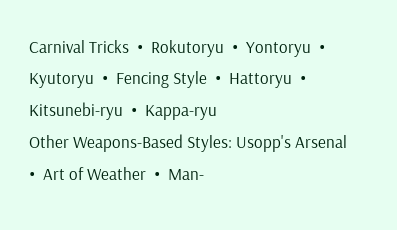Carnival Tricks  •  Rokutoryu  •  Yontoryu  •  Kyutoryu  •  Fencing Style  •  Hattoryu  •  Kitsunebi-ryu  •  Kappa-ryu
Other Weapons-Based Styles: Usopp's Arsenal  •  Art of Weather  •  Man-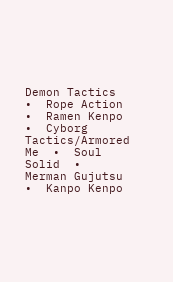Demon Tactics  •  Rope Action  •  Ramen Kenpo  •  Cyborg Tactics/Armored Me  •  Soul Solid  •  Merman Gujutsu  •  Kanpo Kenpo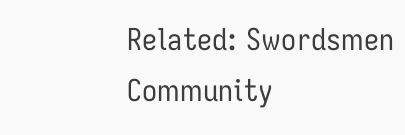Related: Swordsmen
Community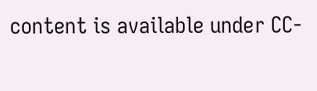content is available under CC-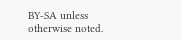BY-SA unless otherwise noted.